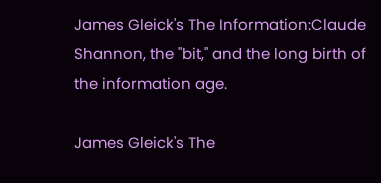James Gleick's The Information:Claude Shannon, the "bit," and the long birth of the information age.

James Gleick's The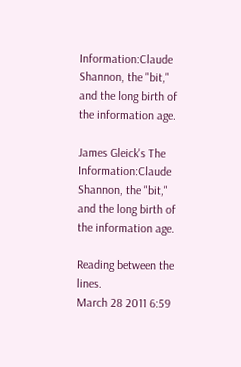Information:Claude Shannon, the "bit," and the long birth of the information age.

James Gleick's The Information:Claude Shannon, the "bit," and the long birth of the information age.

Reading between the lines.
March 28 2011 6:59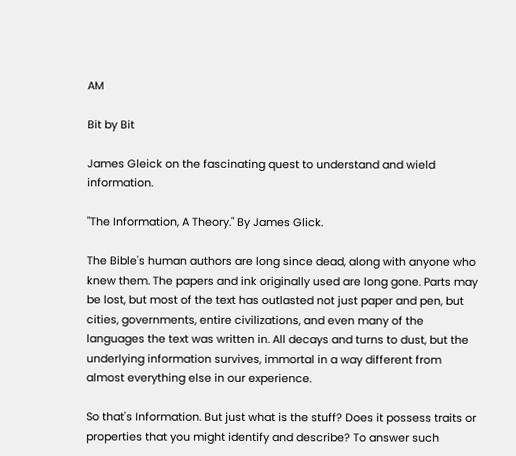AM

Bit by Bit

James Gleick on the fascinating quest to understand and wield information.

"The Information, A Theory." By James Glick.

The Bible's human authors are long since dead, along with anyone who knew them. The papers and ink originally used are long gone. Parts may be lost, but most of the text has outlasted not just paper and pen, but cities, governments, entire civilizations, and even many of the languages the text was written in. All decays and turns to dust, but the underlying information survives, immortal in a way different from almost everything else in our experience.

So that's Information. But just what is the stuff? Does it possess traits or properties that you might identify and describe? To answer such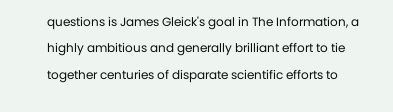questions is James Gleick's goal in The Information, a highly ambitious and generally brilliant effort to tie together centuries of disparate scientific efforts to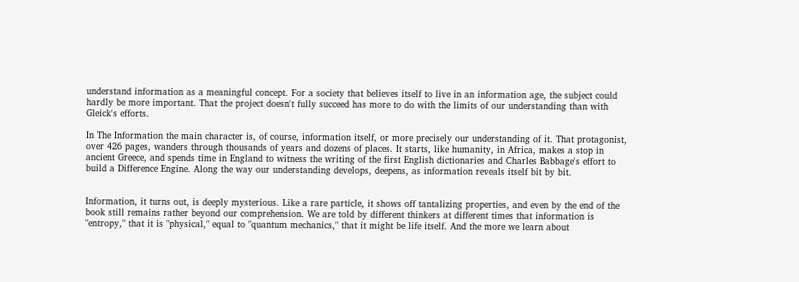understand information as a meaningful concept. For a society that believes itself to live in an information age, the subject could hardly be more important. That the project doesn't fully succeed has more to do with the limits of our understanding than with Gleick's efforts.

In The Information the main character is, of course, information itself, or more precisely our understanding of it. That protagonist, over 426 pages, wanders through thousands of years and dozens of places. It starts, like humanity, in Africa, makes a stop in ancient Greece, and spends time in England to witness the writing of the first English dictionaries and Charles Babbage's effort to build a Difference Engine. Along the way our understanding develops, deepens, as information reveals itself bit by bit.


Information, it turns out, is deeply mysterious. Like a rare particle, it shows off tantalizing properties, and even by the end of the book still remains rather beyond our comprehension. We are told by different thinkers at different times that information is "entropy," that it is "physical," equal to "quantum mechanics," that it might be life itself. And the more we learn about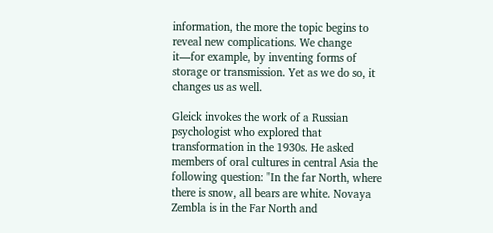information, the more the topic begins to reveal new complications. We change it—for example, by inventing forms of storage or transmission. Yet as we do so, it changes us as well.

Gleick invokes the work of a Russian psychologist who explored that transformation in the 1930s. He asked members of oral cultures in central Asia the following question: "In the far North, where there is snow, all bears are white. Novaya Zembla is in the Far North and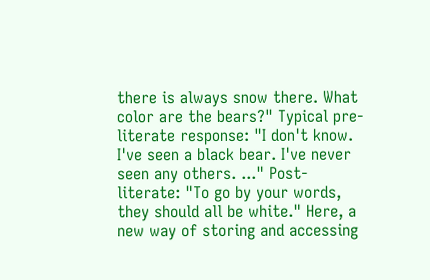there is always snow there. What color are the bears?" Typical pre-literate response: "I don't know. I've seen a black bear. I've never seen any others. ..." Post-literate: "To go by your words, they should all be white." Here, a new way of storing and accessing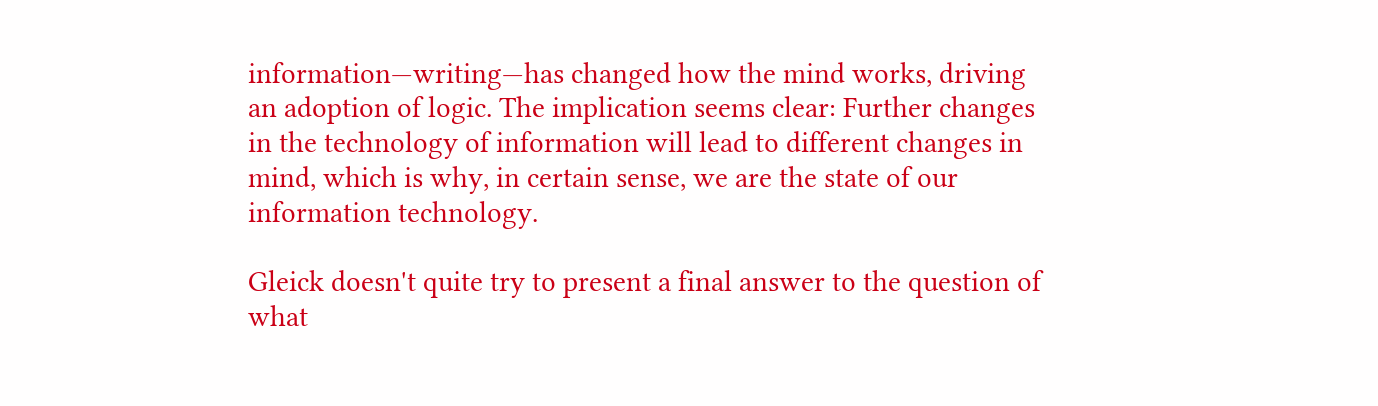information—writing—has changed how the mind works, driving an adoption of logic. The implication seems clear: Further changes in the technology of information will lead to different changes in mind, which is why, in certain sense, we are the state of our information technology.

Gleick doesn't quite try to present a final answer to the question of what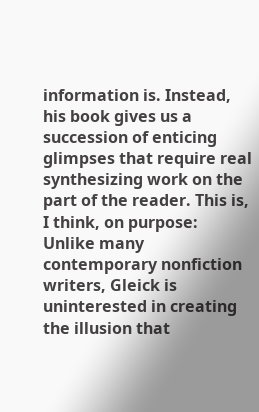information is. Instead, his book gives us a succession of enticing glimpses that require real synthesizing work on the part of the reader. This is, I think, on purpose: Unlike many contemporary nonfiction writers, Gleick is uninterested in creating the illusion that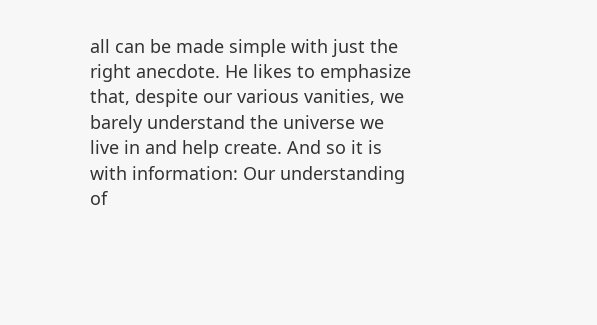all can be made simple with just the right anecdote. He likes to emphasize that, despite our various vanities, we barely understand the universe we live in and help create. And so it is with information: Our understanding of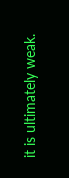it is ultimately weak.